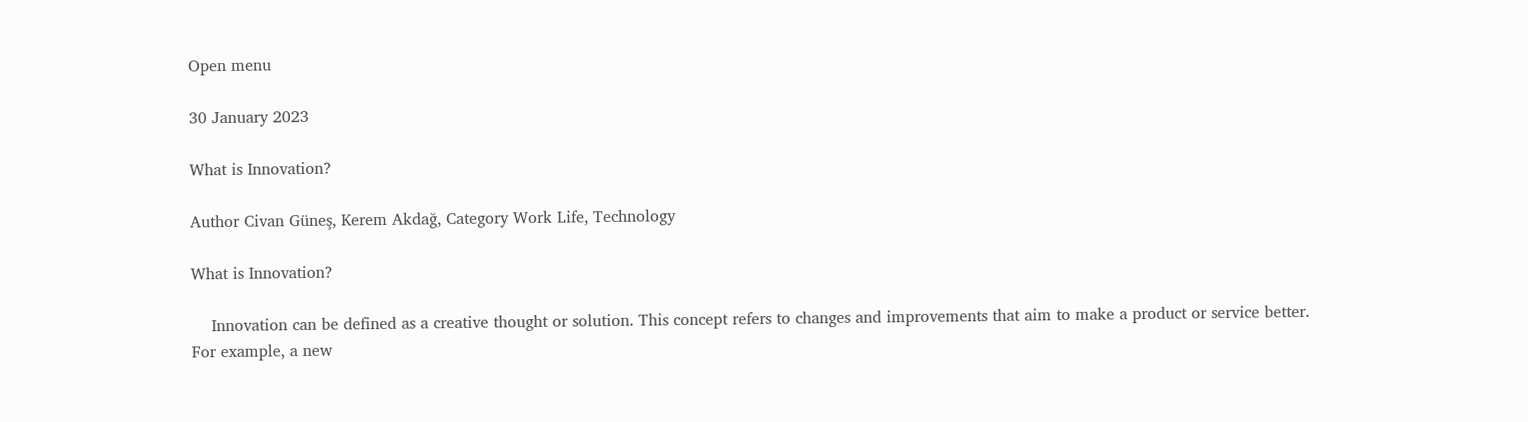Open menu

30 January 2023

What is Innovation?

Author Civan Güneş, Kerem Akdağ, Category Work Life, Technology

What is Innovation?

    Innovation can be defined as a creative thought or solution. This concept refers to changes and improvements that aim to make a product or service better. For example, a new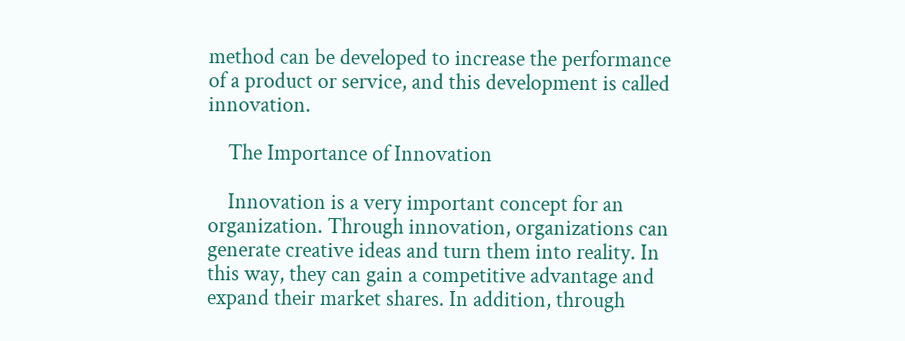method can be developed to increase the performance of a product or service, and this development is called innovation.

    The Importance of Innovation

    Innovation is a very important concept for an organization. Through innovation, organizations can generate creative ideas and turn them into reality. In this way, they can gain a competitive advantage and expand their market shares. In addition, through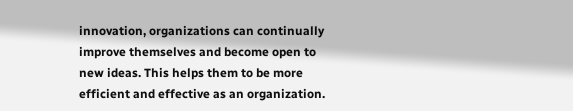innovation, organizations can continually improve themselves and become open to new ideas. This helps them to be more efficient and effective as an organization.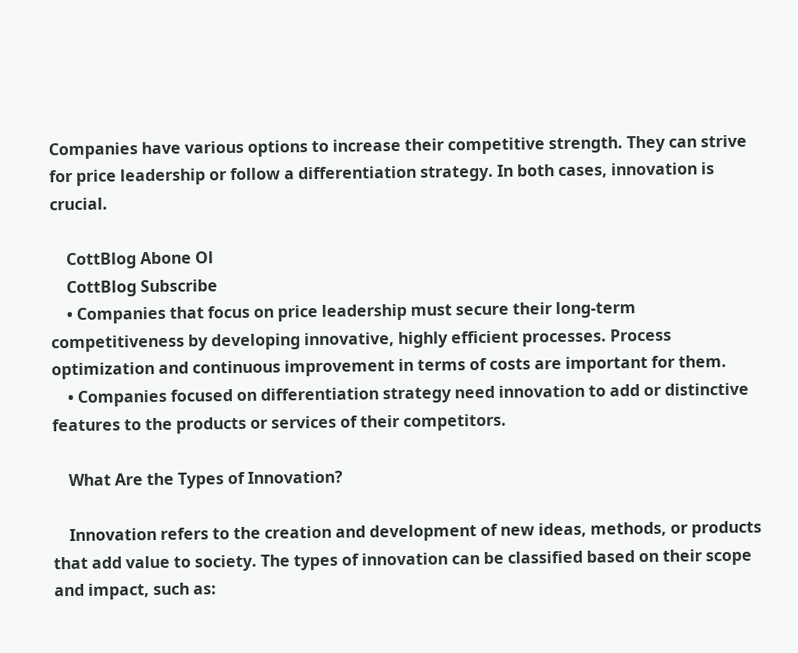Companies have various options to increase their competitive strength. They can strive for price leadership or follow a differentiation strategy. In both cases, innovation is crucial.

    CottBlog Abone Ol
    CottBlog Subscribe
    • Companies that focus on price leadership must secure their long-term competitiveness by developing innovative, highly efficient processes. Process optimization and continuous improvement in terms of costs are important for them.
    • Companies focused on differentiation strategy need innovation to add or distinctive features to the products or services of their competitors.

    What Are the Types of Innovation?

    Innovation refers to the creation and development of new ideas, methods, or products that add value to society. The types of innovation can be classified based on their scope and impact, such as: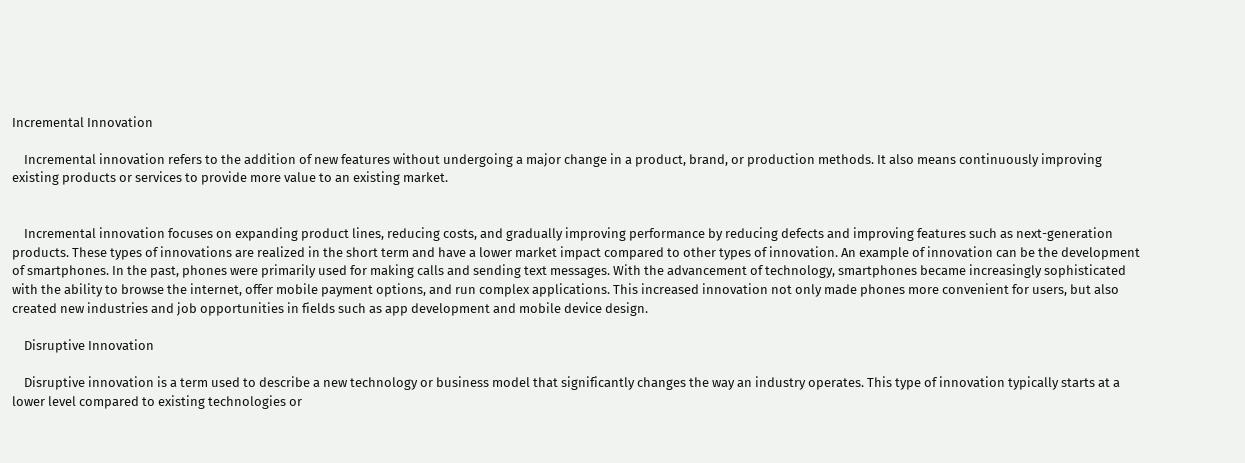Incremental Innovation

    Incremental innovation refers to the addition of new features without undergoing a major change in a product, brand, or production methods. It also means continuously improving existing products or services to provide more value to an existing market.


    Incremental innovation focuses on expanding product lines, reducing costs, and gradually improving performance by reducing defects and improving features such as next-generation products. These types of innovations are realized in the short term and have a lower market impact compared to other types of innovation. An example of innovation can be the development of smartphones. In the past, phones were primarily used for making calls and sending text messages. With the advancement of technology, smartphones became increasingly sophisticated with the ability to browse the internet, offer mobile payment options, and run complex applications. This increased innovation not only made phones more convenient for users, but also created new industries and job opportunities in fields such as app development and mobile device design.

    Disruptive Innovation

    Disruptive innovation is a term used to describe a new technology or business model that significantly changes the way an industry operates. This type of innovation typically starts at a lower level compared to existing technologies or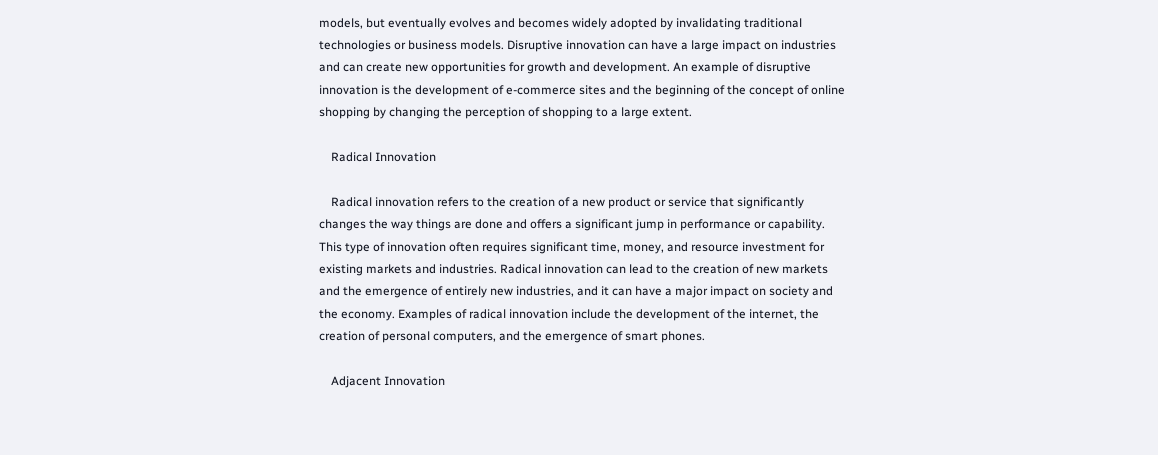models, but eventually evolves and becomes widely adopted by invalidating traditional technologies or business models. Disruptive innovation can have a large impact on industries and can create new opportunities for growth and development. An example of disruptive innovation is the development of e-commerce sites and the beginning of the concept of online shopping by changing the perception of shopping to a large extent.

    Radical Innovation

    Radical innovation refers to the creation of a new product or service that significantly changes the way things are done and offers a significant jump in performance or capability. This type of innovation often requires significant time, money, and resource investment for existing markets and industries. Radical innovation can lead to the creation of new markets and the emergence of entirely new industries, and it can have a major impact on society and the economy. Examples of radical innovation include the development of the internet, the creation of personal computers, and the emergence of smart phones.

    Adjacent Innovation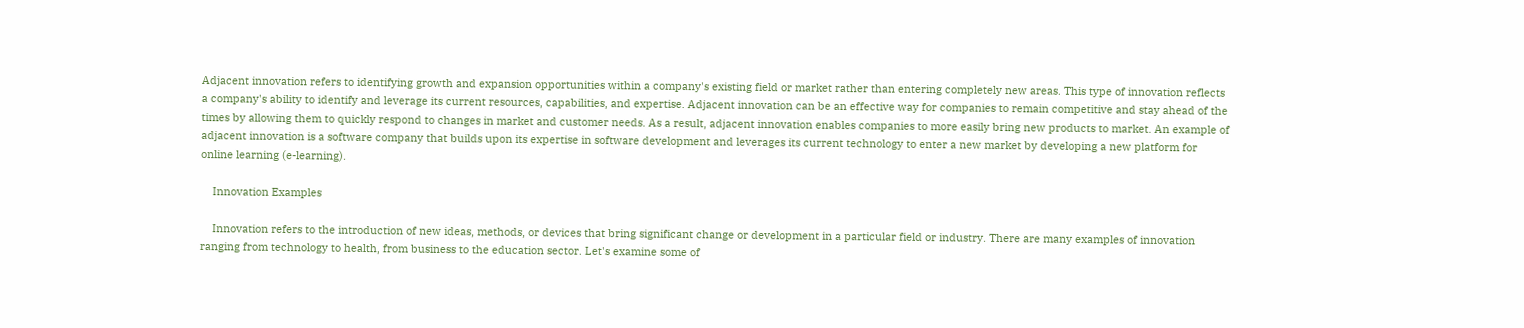Adjacent innovation refers to identifying growth and expansion opportunities within a company's existing field or market rather than entering completely new areas. This type of innovation reflects a company's ability to identify and leverage its current resources, capabilities, and expertise. Adjacent innovation can be an effective way for companies to remain competitive and stay ahead of the times by allowing them to quickly respond to changes in market and customer needs. As a result, adjacent innovation enables companies to more easily bring new products to market. An example of adjacent innovation is a software company that builds upon its expertise in software development and leverages its current technology to enter a new market by developing a new platform for online learning (e-learning).

    Innovation Examples

    Innovation refers to the introduction of new ideas, methods, or devices that bring significant change or development in a particular field or industry. There are many examples of innovation ranging from technology to health, from business to the education sector. Let's examine some of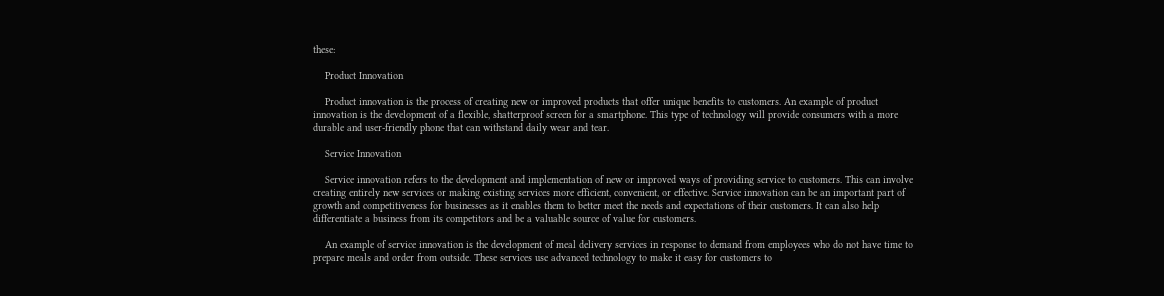these:

    Product Innovation

    Product innovation is the process of creating new or improved products that offer unique benefits to customers. An example of product innovation is the development of a flexible, shatterproof screen for a smartphone. This type of technology will provide consumers with a more durable and user-friendly phone that can withstand daily wear and tear.

    Service Innovation

    Service innovation refers to the development and implementation of new or improved ways of providing service to customers. This can involve creating entirely new services or making existing services more efficient, convenient, or effective. Service innovation can be an important part of growth and competitiveness for businesses as it enables them to better meet the needs and expectations of their customers. It can also help differentiate a business from its competitors and be a valuable source of value for customers.

    An example of service innovation is the development of meal delivery services in response to demand from employees who do not have time to prepare meals and order from outside. These services use advanced technology to make it easy for customers to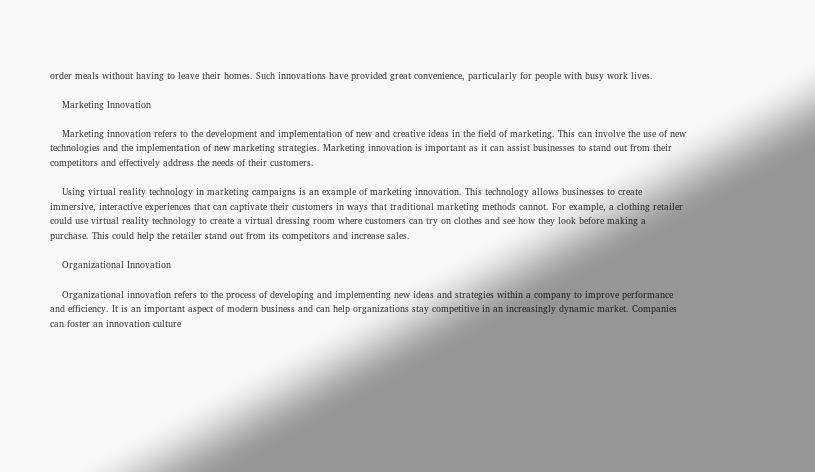order meals without having to leave their homes. Such innovations have provided great convenience, particularly for people with busy work lives.

    Marketing Innovation

    Marketing innovation refers to the development and implementation of new and creative ideas in the field of marketing. This can involve the use of new technologies and the implementation of new marketing strategies. Marketing innovation is important as it can assist businesses to stand out from their competitors and effectively address the needs of their customers.

    Using virtual reality technology in marketing campaigns is an example of marketing innovation. This technology allows businesses to create immersive, interactive experiences that can captivate their customers in ways that traditional marketing methods cannot. For example, a clothing retailer could use virtual reality technology to create a virtual dressing room where customers can try on clothes and see how they look before making a purchase. This could help the retailer stand out from its competitors and increase sales.

    Organizational Innovation

    Organizational innovation refers to the process of developing and implementing new ideas and strategies within a company to improve performance and efficiency. It is an important aspect of modern business and can help organizations stay competitive in an increasingly dynamic market. Companies can foster an innovation culture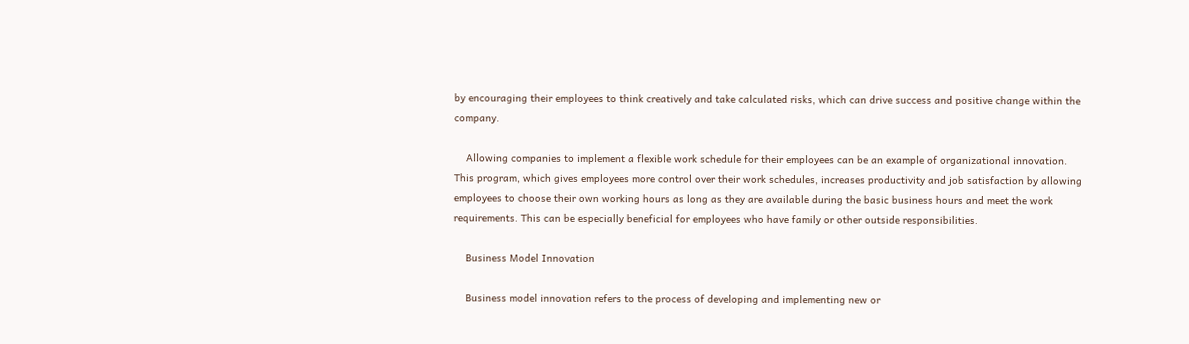by encouraging their employees to think creatively and take calculated risks, which can drive success and positive change within the company.

    Allowing companies to implement a flexible work schedule for their employees can be an example of organizational innovation. This program, which gives employees more control over their work schedules, increases productivity and job satisfaction by allowing employees to choose their own working hours as long as they are available during the basic business hours and meet the work requirements. This can be especially beneficial for employees who have family or other outside responsibilities.

    Business Model Innovation

    Business model innovation refers to the process of developing and implementing new or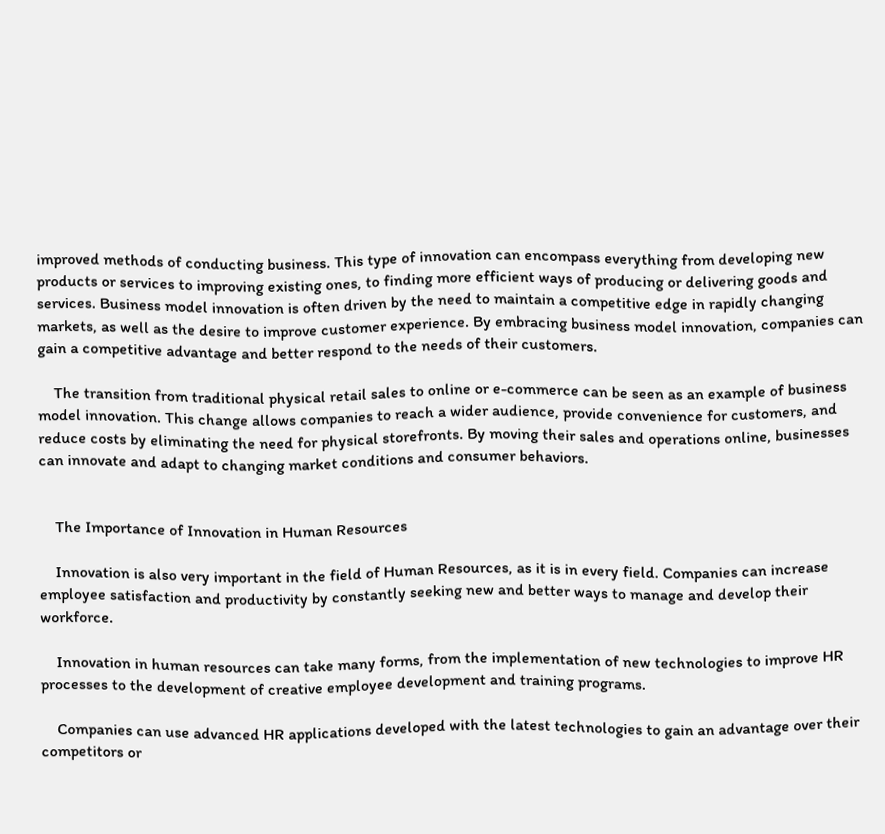improved methods of conducting business. This type of innovation can encompass everything from developing new products or services to improving existing ones, to finding more efficient ways of producing or delivering goods and services. Business model innovation is often driven by the need to maintain a competitive edge in rapidly changing markets, as well as the desire to improve customer experience. By embracing business model innovation, companies can gain a competitive advantage and better respond to the needs of their customers.

    The transition from traditional physical retail sales to online or e-commerce can be seen as an example of business model innovation. This change allows companies to reach a wider audience, provide convenience for customers, and reduce costs by eliminating the need for physical storefronts. By moving their sales and operations online, businesses can innovate and adapt to changing market conditions and consumer behaviors.


    The Importance of Innovation in Human Resources

    Innovation is also very important in the field of Human Resources, as it is in every field. Companies can increase employee satisfaction and productivity by constantly seeking new and better ways to manage and develop their workforce.

    Innovation in human resources can take many forms, from the implementation of new technologies to improve HR processes to the development of creative employee development and training programs.

    Companies can use advanced HR applications developed with the latest technologies to gain an advantage over their competitors or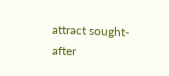attract sought-after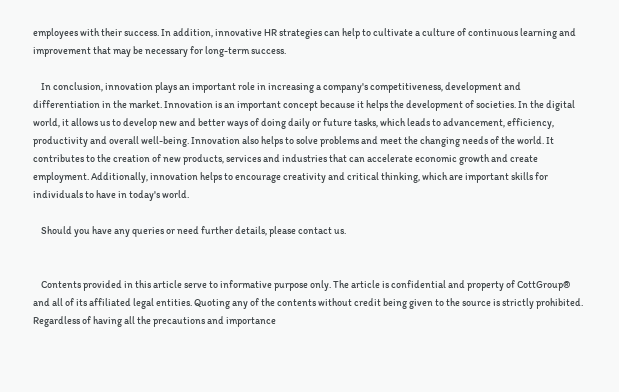employees with their success. In addition, innovative HR strategies can help to cultivate a culture of continuous learning and improvement that may be necessary for long-term success.

    In conclusion, innovation plays an important role in increasing a company's competitiveness, development and differentiation in the market. Innovation is an important concept because it helps the development of societies. In the digital world, it allows us to develop new and better ways of doing daily or future tasks, which leads to advancement, efficiency, productivity and overall well-being. Innovation also helps to solve problems and meet the changing needs of the world. It contributes to the creation of new products, services and industries that can accelerate economic growth and create employment. Additionally, innovation helps to encourage creativity and critical thinking, which are important skills for individuals to have in today's world.

    Should you have any queries or need further details, please contact us.


    Contents provided in this article serve to informative purpose only. The article is confidential and property of CottGroup® and all of its affiliated legal entities. Quoting any of the contents without credit being given to the source is strictly prohibited. Regardless of having all the precautions and importance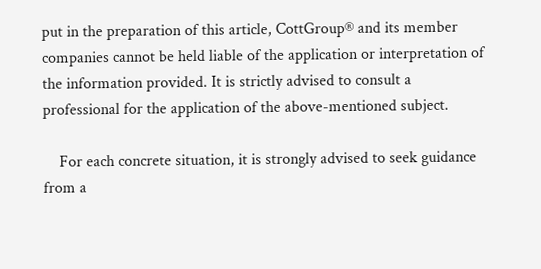put in the preparation of this article, CottGroup® and its member companies cannot be held liable of the application or interpretation of the information provided. It is strictly advised to consult a professional for the application of the above-mentioned subject.

    For each concrete situation, it is strongly advised to seek guidance from a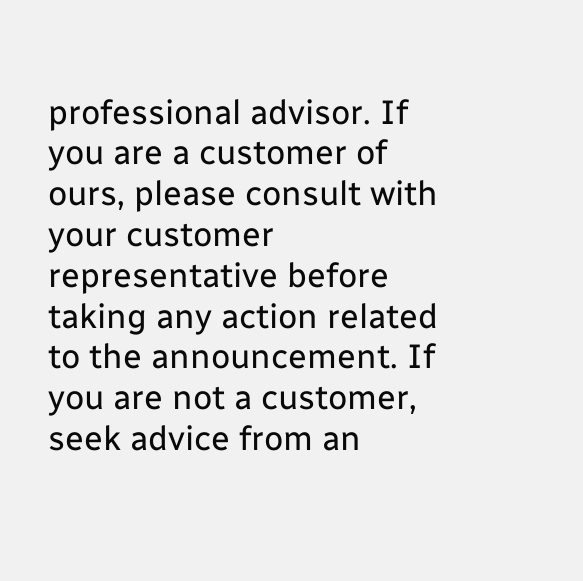professional advisor. If you are a customer of ours, please consult with your customer representative before taking any action related to the announcement. If you are not a customer, seek advice from an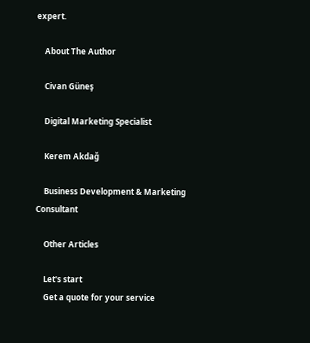expert.

    About The Author

    Civan Güneş

    Digital Marketing Specialist

    Kerem Akdağ

    Business Development & Marketing Consultant

    Other Articles

    Let's start
    Get a quote for your service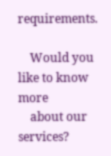requirements.

    Would you like to know more
    about our services?